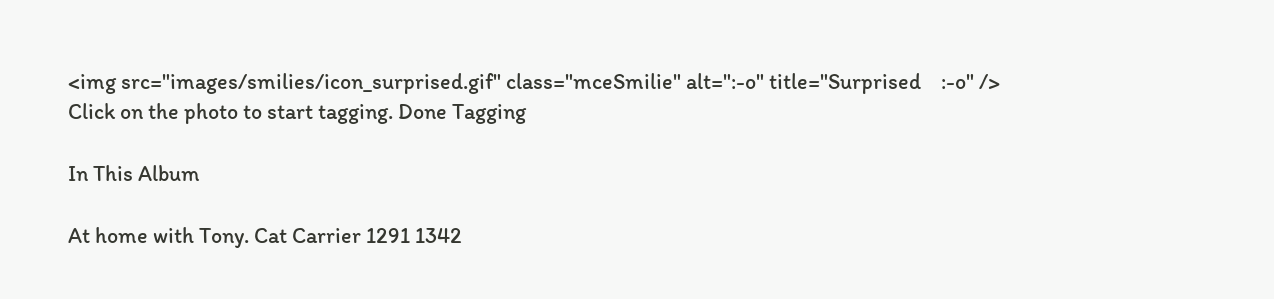<img src="images/smilies/icon_surprised.gif" class="mceSmilie" alt=":-o" title="Surprised    :-o" />
Click on the photo to start tagging. Done Tagging

In This Album

At home with Tony. Cat Carrier 1291 1342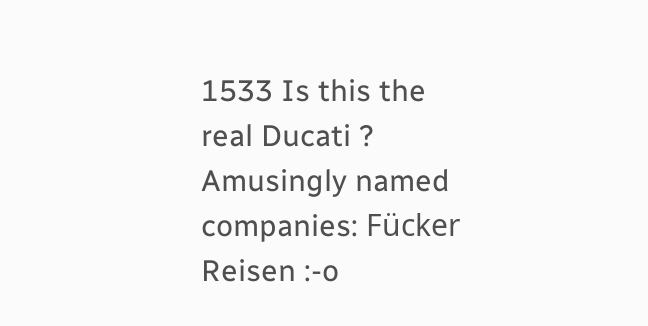1533 Is this the real Ducati ? Amusingly named companies: Fücker Reisen :-o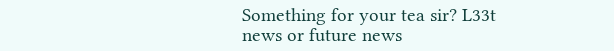Something for your tea sir? L33t news or future news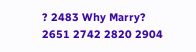? 2483 Why Marry? 2651 2742 2820 2904